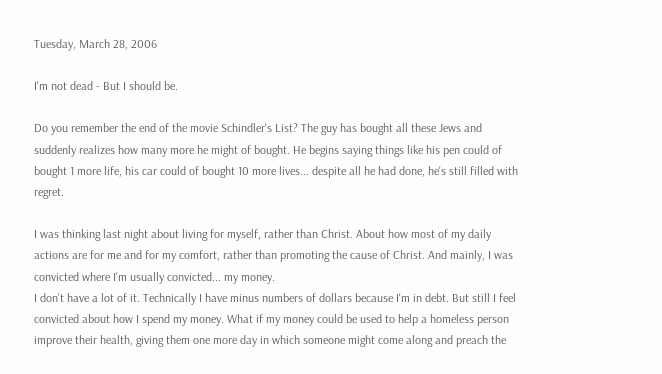Tuesday, March 28, 2006

I'm not dead - But I should be.

Do you remember the end of the movie Schindler's List? The guy has bought all these Jews and suddenly realizes how many more he might of bought. He begins saying things like his pen could of bought 1 more life, his car could of bought 10 more lives... despite all he had done, he's still filled with regret.

I was thinking last night about living for myself, rather than Christ. About how most of my daily actions are for me and for my comfort, rather than promoting the cause of Christ. And mainly, I was convicted where I'm usually convicted... my money.
I don't have a lot of it. Technically I have minus numbers of dollars because I'm in debt. But still I feel convicted about how I spend my money. What if my money could be used to help a homeless person improve their health, giving them one more day in which someone might come along and preach the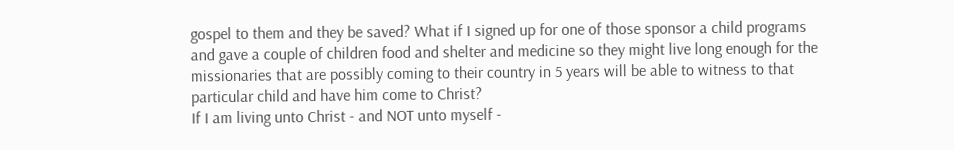gospel to them and they be saved? What if I signed up for one of those sponsor a child programs and gave a couple of children food and shelter and medicine so they might live long enough for the missionaries that are possibly coming to their country in 5 years will be able to witness to that particular child and have him come to Christ?
If I am living unto Christ - and NOT unto myself -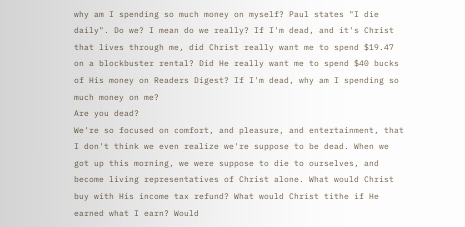why am I spending so much money on myself? Paul states "I die daily". Do we? I mean do we really? If I'm dead, and it's Christ that lives through me, did Christ really want me to spend $19.47 on a blockbuster rental? Did He really want me to spend $40 bucks of His money on Readers Digest? If I'm dead, why am I spending so much money on me?
Are you dead?
We're so focused on comfort, and pleasure, and entertainment, that I don't think we even realize we're suppose to be dead. When we got up this morning, we were suppose to die to ourselves, and become living representatives of Christ alone. What would Christ buy with His income tax refund? What would Christ tithe if He earned what I earn? Would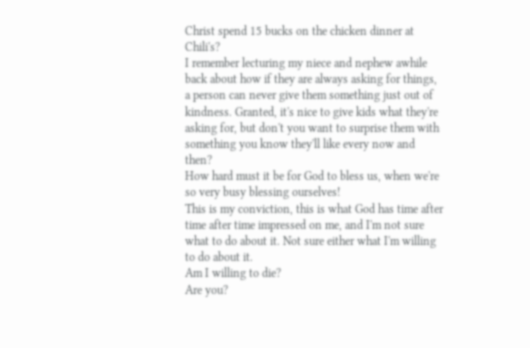Christ spend 15 bucks on the chicken dinner at Chili's?
I remember lecturing my niece and nephew awhile back about how if they are always asking for things, a person can never give them something just out of kindness. Granted, it's nice to give kids what they're asking for, but don't you want to surprise them with something you know they'll like every now and then?
How hard must it be for God to bless us, when we're so very busy blessing ourselves!
This is my conviction, this is what God has time after time after time impressed on me, and I'm not sure what to do about it. Not sure either what I'm willing to do about it.
Am I willing to die?
Are you?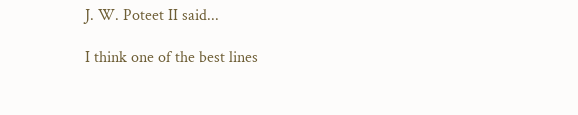J. W. Poteet II said...

I think one of the best lines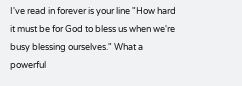I've read in forever is your line "How hard it must be for God to bless us when we're busy blessing ourselves." What a powerful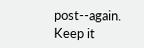post--again. Keep it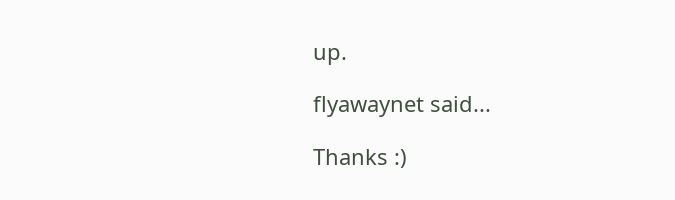up.

flyawaynet said...

Thanks :)